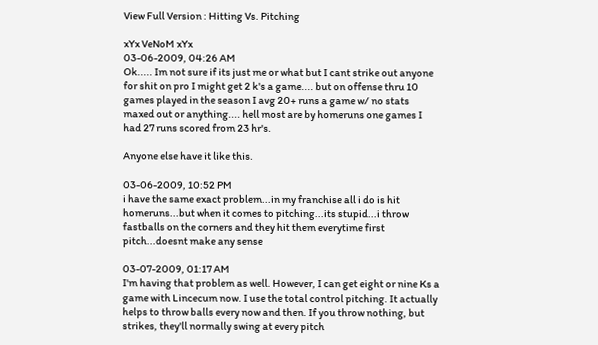View Full Version : Hitting Vs. Pitching

xYx VeNoM xYx
03-06-2009, 04:26 AM
Ok..... Im not sure if its just me or what but I cant strike out anyone for shit on pro I might get 2 k's a game.... but on offense thru 10 games played in the season I avg 20+ runs a game w/ no stats maxed out or anything.... hell most are by homeruns one games I had 27 runs scored from 23 hr's.

Anyone else have it like this.

03-06-2009, 10:52 PM
i have the same exact problem...in my franchise all i do is hit homeruns...but when it comes to pitching...its stupid...i throw fastballs on the corners and they hit them everytime first pitch...doesnt make any sense

03-07-2009, 01:17 AM
I'm having that problem as well. However, I can get eight or nine Ks a game with Lincecum now. I use the total control pitching. It actually helps to throw balls every now and then. If you throw nothing, but strikes, they'll normally swing at every pitch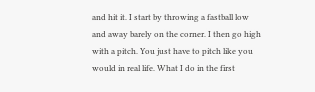and hit it. I start by throwing a fastball low and away barely on the corner. I then go high with a pitch. You just have to pitch like you would in real life. What I do in the first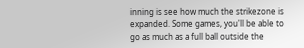inning is see how much the strikezone is expanded. Some games, you'll be able to go as much as a full ball outside the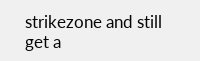strikezone and still get a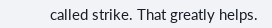called strike. That greatly helps.